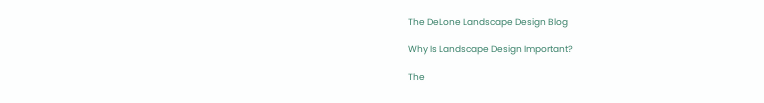The DeLone Landscape Design Blog

Why Is Landscape Design Important?

The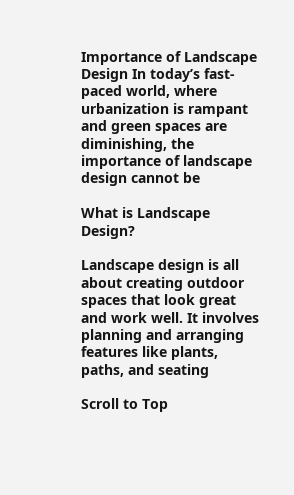Importance of Landscape Design In today’s fast-paced world, where urbanization is rampant and green spaces are diminishing, the importance of landscape design cannot be

What is Landscape Design?

Landscape design is all about creating outdoor spaces that look great and work well. It involves planning and arranging features like plants, paths, and seating

Scroll to Top